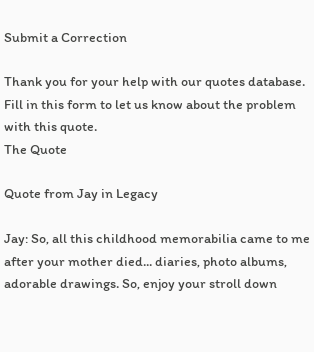Submit a Correction

Thank you for your help with our quotes database. Fill in this form to let us know about the problem with this quote.
The Quote

Quote from Jay in Legacy

Jay: So, all this childhood memorabilia came to me after your mother died... diaries, photo albums, adorable drawings. So, enjoy your stroll down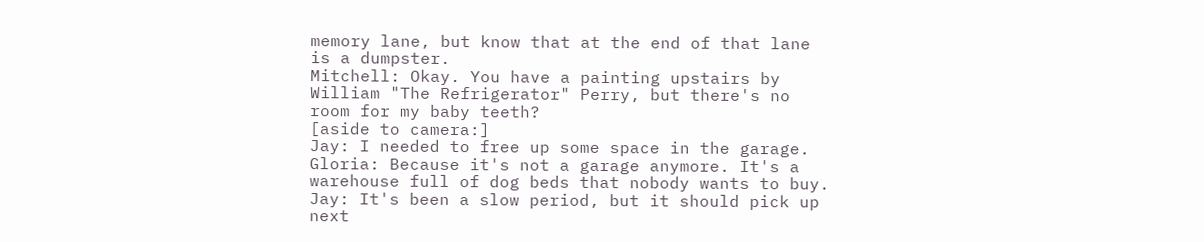memory lane, but know that at the end of that lane is a dumpster.
Mitchell: Okay. You have a painting upstairs by William "The Refrigerator" Perry, but there's no room for my baby teeth?
[aside to camera:]
Jay: I needed to free up some space in the garage.
Gloria: Because it's not a garage anymore. It's a warehouse full of dog beds that nobody wants to buy.
Jay: It's been a slow period, but it should pick up next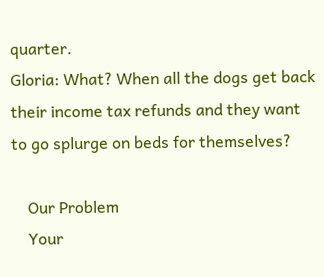quarter.
Gloria: What? When all the dogs get back their income tax refunds and they want to go splurge on beds for themselves?

    Our Problem
    Your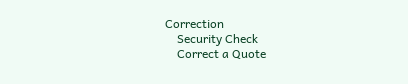Correction
    Security Check
    Correct a Quote